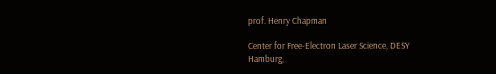prof. Henry Chapman

Center for Free-Electron Laser Science, DESY
Hamburg,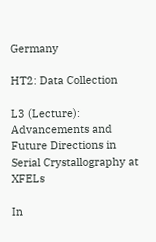Germany

HT2: Data Collection

L3 (Lecture): Advancements and Future Directions in Serial Crystallography at XFELs

In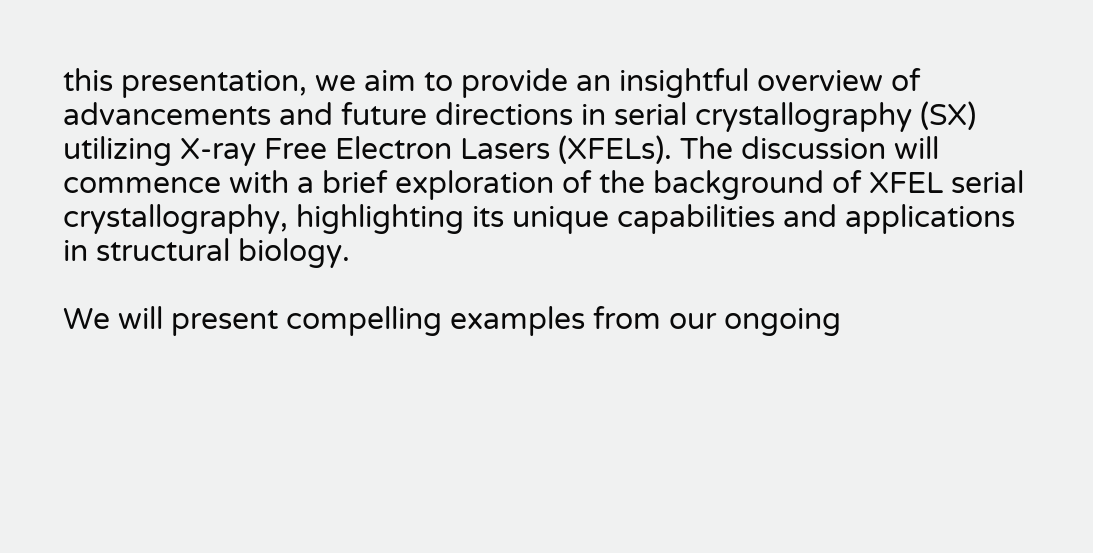this presentation, we aim to provide an insightful overview of advancements and future directions in serial crystallography (SX) utilizing X-ray Free Electron Lasers (XFELs). The discussion will commence with a brief exploration of the background of XFEL serial crystallography, highlighting its unique capabilities and applications in structural biology.

We will present compelling examples from our ongoing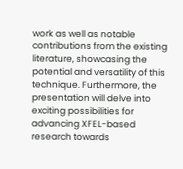work as well as notable contributions from the existing literature, showcasing the potential and versatility of this technique. Furthermore, the presentation will delve into exciting possibilities for advancing XFEL-based research towards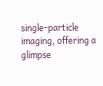single-particle imaging, offering a glimpse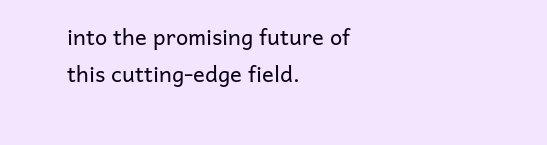into the promising future of this cutting-edge field.